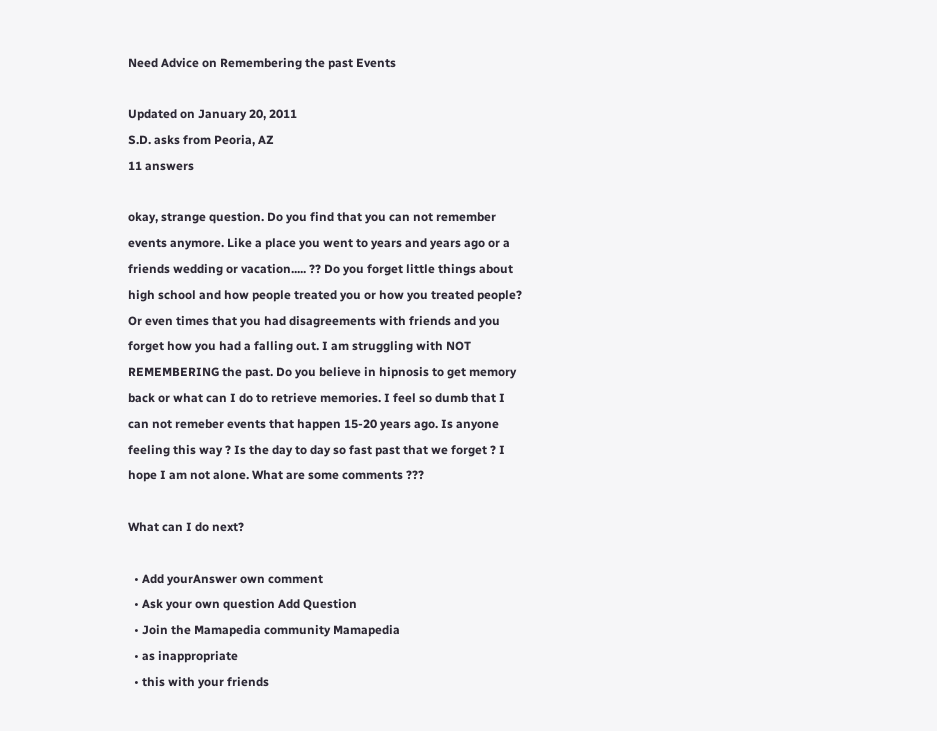Need Advice on Remembering the past Events

Updated on January 20, 2011
S.D. asks from Peoria, AZ
11 answers

okay, strange question. Do you find that you can not remember events anymore. Like a place you went to years and years ago or a friends wedding or vacation..... ?? Do you forget little things about high school and how people treated you or how you treated people? Or even times that you had disagreements with friends and you forget how you had a falling out. I am struggling with NOT REMEMBERING the past. Do you believe in hipnosis to get memory back or what can I do to retrieve memories. I feel so dumb that I can not remeber events that happen 15-20 years ago. Is anyone feeling this way ? Is the day to day so fast past that we forget ? I hope I am not alone. What are some comments ???

What can I do next?

  • Add yourAnswer own comment
  • Ask your own question Add Question
  • Join the Mamapedia community Mamapedia
  • as inappropriate
  • this with your friends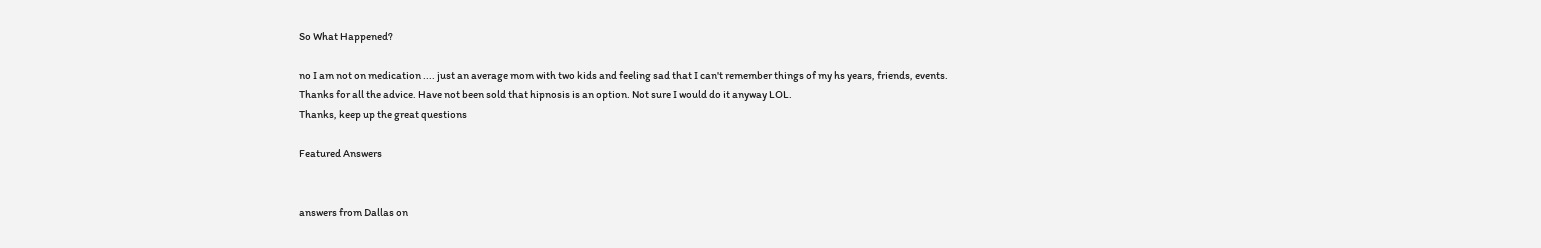So What Happened?

no I am not on medication .... just an average mom with two kids and feeling sad that I can't remember things of my hs years, friends, events. Thanks for all the advice. Have not been sold that hipnosis is an option. Not sure I would do it anyway LOL.
Thanks, keep up the great questions

Featured Answers


answers from Dallas on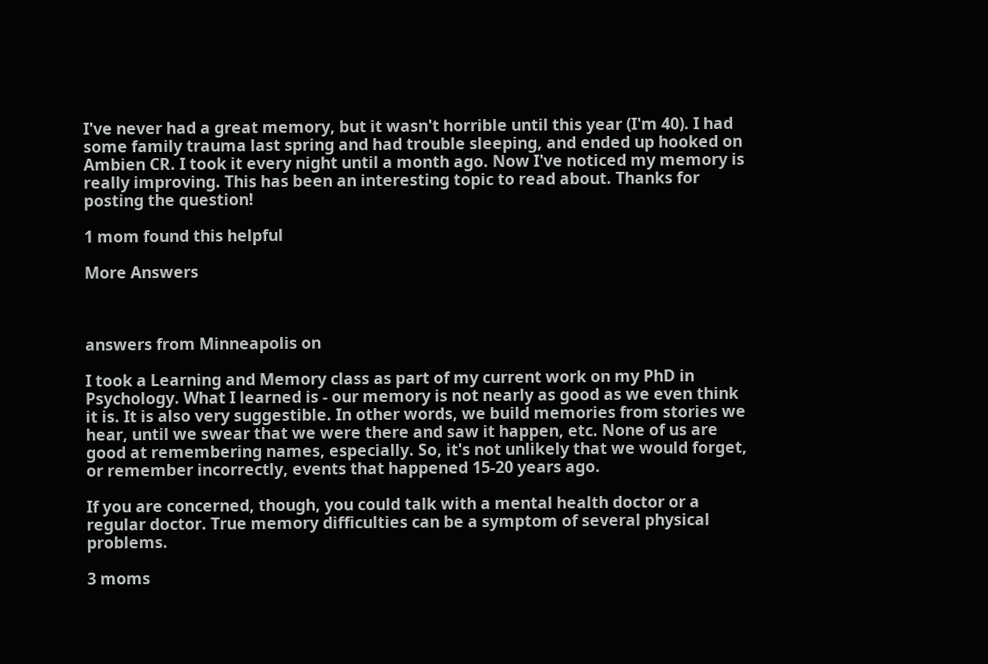I've never had a great memory, but it wasn't horrible until this year (I'm 40). I had some family trauma last spring and had trouble sleeping, and ended up hooked on Ambien CR. I took it every night until a month ago. Now I've noticed my memory is really improving. This has been an interesting topic to read about. Thanks for posting the question!

1 mom found this helpful

More Answers



answers from Minneapolis on

I took a Learning and Memory class as part of my current work on my PhD in Psychology. What I learned is - our memory is not nearly as good as we even think it is. It is also very suggestible. In other words, we build memories from stories we hear, until we swear that we were there and saw it happen, etc. None of us are good at remembering names, especially. So, it's not unlikely that we would forget, or remember incorrectly, events that happened 15-20 years ago.

If you are concerned, though, you could talk with a mental health doctor or a regular doctor. True memory difficulties can be a symptom of several physical problems.

3 moms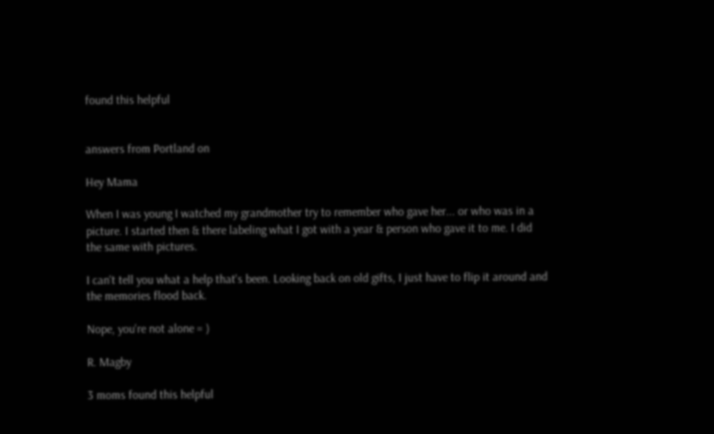found this helpful


answers from Portland on

Hey Mama

When I was young I watched my grandmother try to remember who gave her... or who was in a picture. I started then & there labeling what I got with a year & person who gave it to me. I did the same with pictures.

I can't tell you what a help that's been. Looking back on old gifts, I just have to flip it around and the memories flood back.

Nope, you're not alone = )

R. Magby

3 moms found this helpful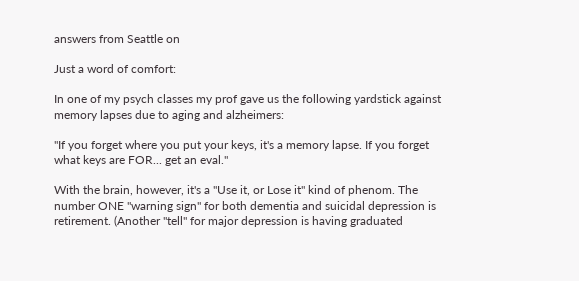answers from Seattle on

Just a word of comfort:

In one of my psych classes my prof gave us the following yardstick against memory lapses due to aging and alzheimers:

"If you forget where you put your keys, it's a memory lapse. If you forget what keys are FOR... get an eval."

With the brain, however, it's a "Use it, or Lose it" kind of phenom. The number ONE "warning sign" for both dementia and suicidal depression is retirement. (Another "tell" for major depression is having graduated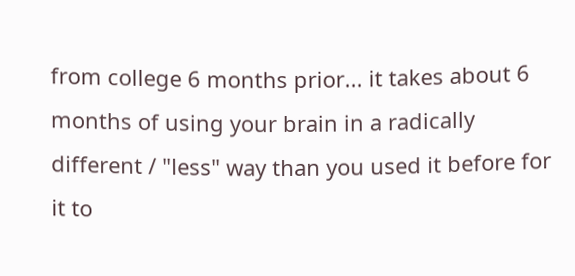from college 6 months prior... it takes about 6 months of using your brain in a radically different / "less" way than you used it before for it to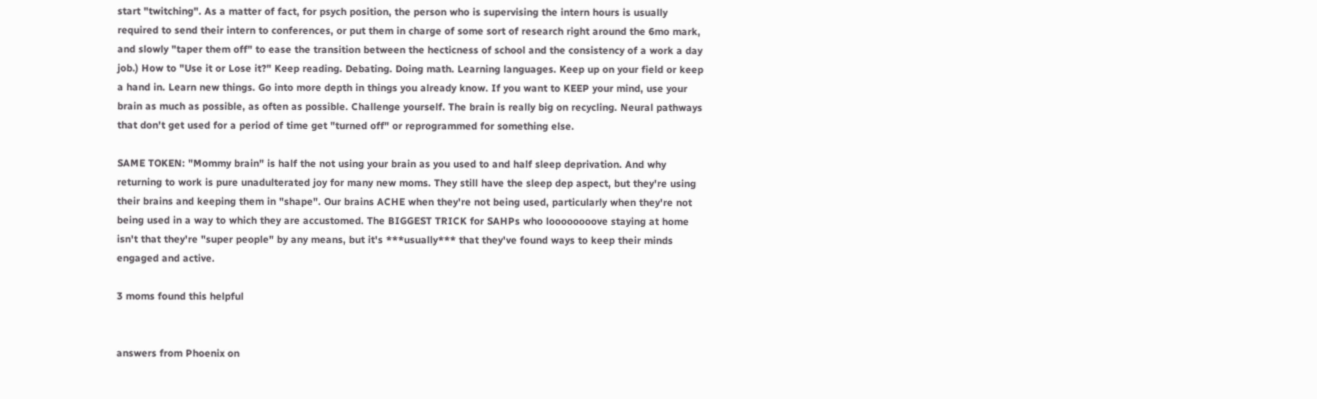start "twitching". As a matter of fact, for psych position, the person who is supervising the intern hours is usually required to send their intern to conferences, or put them in charge of some sort of research right around the 6mo mark, and slowly "taper them off" to ease the transition between the hecticness of school and the consistency of a work a day job.) How to "Use it or Lose it?" Keep reading. Debating. Doing math. Learning languages. Keep up on your field or keep a hand in. Learn new things. Go into more depth in things you already know. If you want to KEEP your mind, use your brain as much as possible, as often as possible. Challenge yourself. The brain is really big on recycling. Neural pathways that don't get used for a period of time get "turned off" or reprogrammed for something else.

SAME TOKEN: "Mommy brain" is half the not using your brain as you used to and half sleep deprivation. And why returning to work is pure unadulterated joy for many new moms. They still have the sleep dep aspect, but they're using their brains and keeping them in "shape". Our brains ACHE when they're not being used, particularly when they're not being used in a way to which they are accustomed. The BIGGEST TRICK for SAHPs who loooooooove staying at home isn't that they're "super people" by any means, but it's ***usually*** that they've found ways to keep their minds engaged and active.

3 moms found this helpful


answers from Phoenix on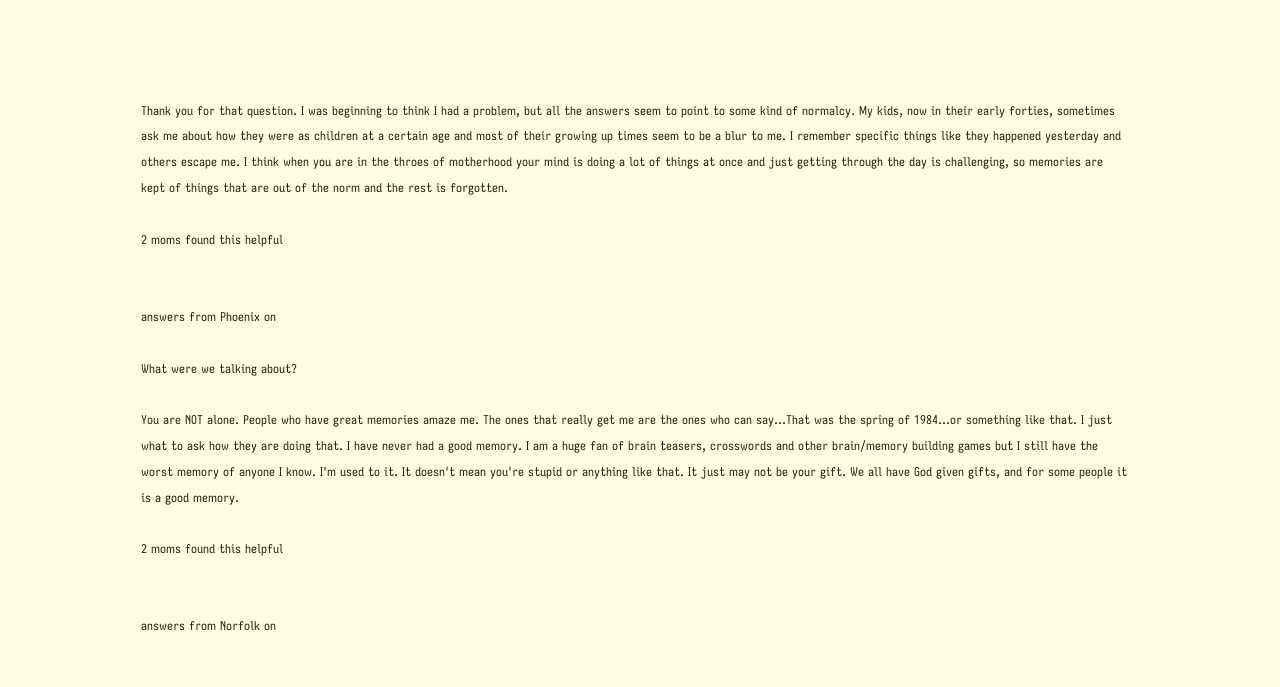Thank you for that question. I was beginning to think I had a problem, but all the answers seem to point to some kind of normalcy. My kids, now in their early forties, sometimes ask me about how they were as children at a certain age and most of their growing up times seem to be a blur to me. I remember specific things like they happened yesterday and others escape me. I think when you are in the throes of motherhood your mind is doing a lot of things at once and just getting through the day is challenging, so memories are kept of things that are out of the norm and the rest is forgotten.

2 moms found this helpful


answers from Phoenix on

What were we talking about?

You are NOT alone. People who have great memories amaze me. The ones that really get me are the ones who can say...That was the spring of 1984...or something like that. I just what to ask how they are doing that. I have never had a good memory. I am a huge fan of brain teasers, crosswords and other brain/memory building games but I still have the worst memory of anyone I know. I'm used to it. It doesn't mean you're stupid or anything like that. It just may not be your gift. We all have God given gifts, and for some people it is a good memory.

2 moms found this helpful


answers from Norfolk on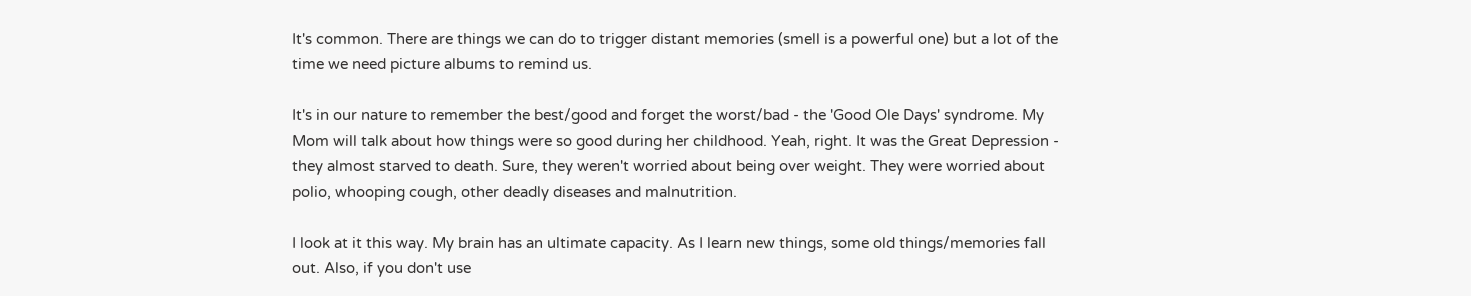It's common. There are things we can do to trigger distant memories (smell is a powerful one) but a lot of the time we need picture albums to remind us.

It's in our nature to remember the best/good and forget the worst/bad - the 'Good Ole Days' syndrome. My Mom will talk about how things were so good during her childhood. Yeah, right. It was the Great Depression - they almost starved to death. Sure, they weren't worried about being over weight. They were worried about polio, whooping cough, other deadly diseases and malnutrition.

I look at it this way. My brain has an ultimate capacity. As I learn new things, some old things/memories fall out. Also, if you don't use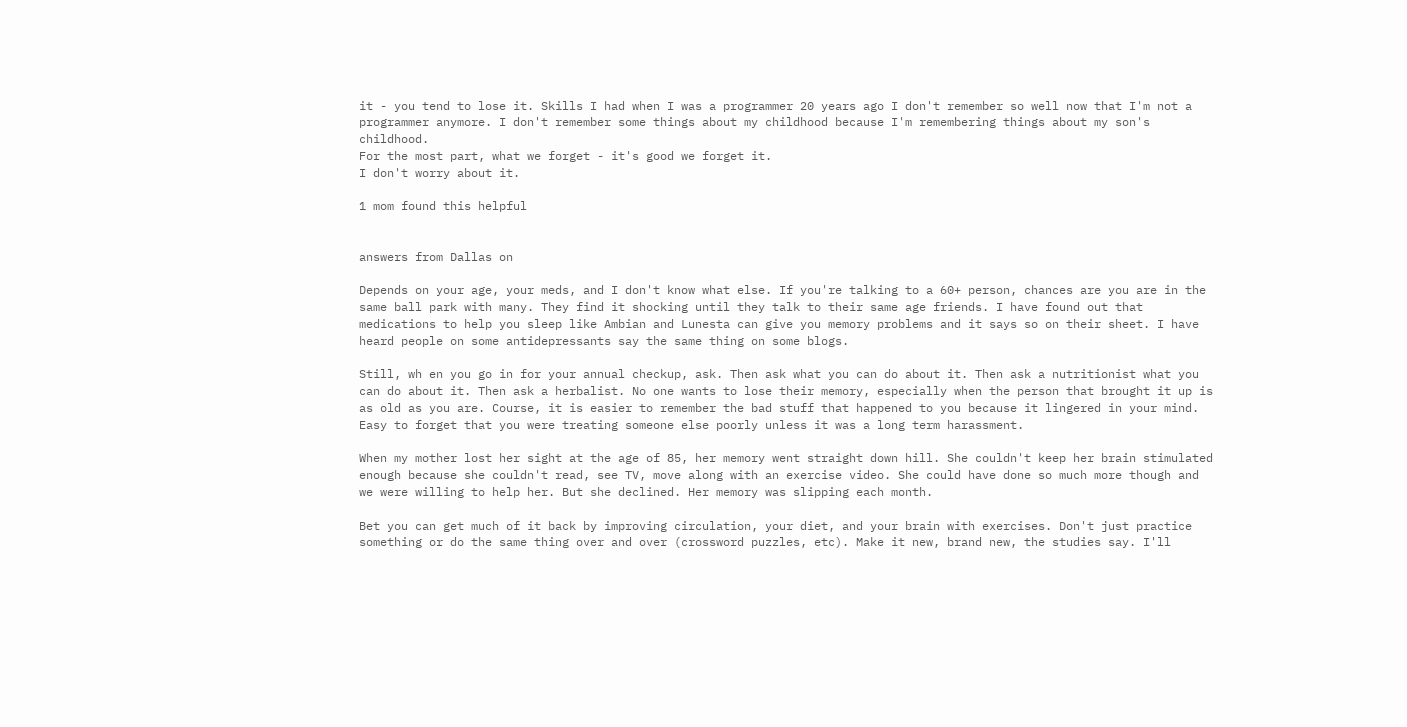it - you tend to lose it. Skills I had when I was a programmer 20 years ago I don't remember so well now that I'm not a programmer anymore. I don't remember some things about my childhood because I'm remembering things about my son's childhood.
For the most part, what we forget - it's good we forget it.
I don't worry about it.

1 mom found this helpful


answers from Dallas on

Depends on your age, your meds, and I don't know what else. If you're talking to a 60+ person, chances are you are in the same ball park with many. They find it shocking until they talk to their same age friends. I have found out that medications to help you sleep like Ambian and Lunesta can give you memory problems and it says so on their sheet. I have heard people on some antidepressants say the same thing on some blogs.

Still, wh en you go in for your annual checkup, ask. Then ask what you can do about it. Then ask a nutritionist what you can do about it. Then ask a herbalist. No one wants to lose their memory, especially when the person that brought it up is as old as you are. Course, it is easier to remember the bad stuff that happened to you because it lingered in your mind. Easy to forget that you were treating someone else poorly unless it was a long term harassment.

When my mother lost her sight at the age of 85, her memory went straight down hill. She couldn't keep her brain stimulated enough because she couldn't read, see TV, move along with an exercise video. She could have done so much more though and we were willing to help her. But she declined. Her memory was slipping each month.

Bet you can get much of it back by improving circulation, your diet, and your brain with exercises. Don't just practice something or do the same thing over and over (crossword puzzles, etc). Make it new, brand new, the studies say. I'll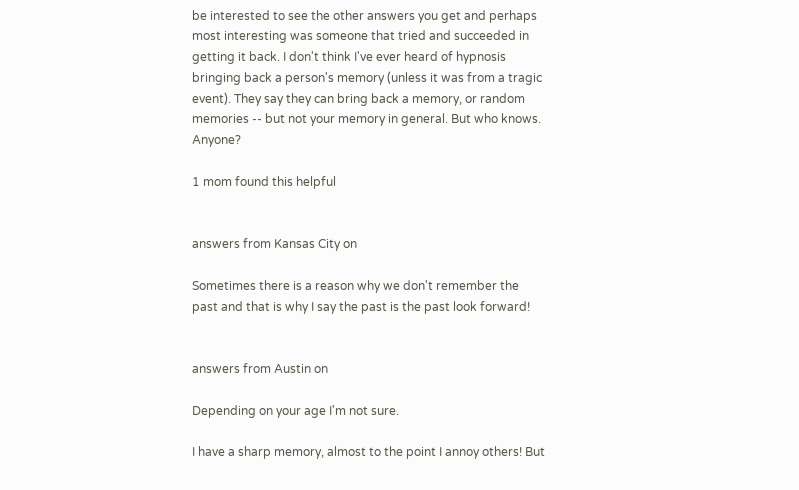be interested to see the other answers you get and perhaps most interesting was someone that tried and succeeded in getting it back. I don't think I've ever heard of hypnosis bringing back a person's memory (unless it was from a tragic event). They say they can bring back a memory, or random memories -- but not your memory in general. But who knows. Anyone?

1 mom found this helpful


answers from Kansas City on

Sometimes there is a reason why we don't remember the past and that is why I say the past is the past look forward!


answers from Austin on

Depending on your age I'm not sure.

I have a sharp memory, almost to the point I annoy others! But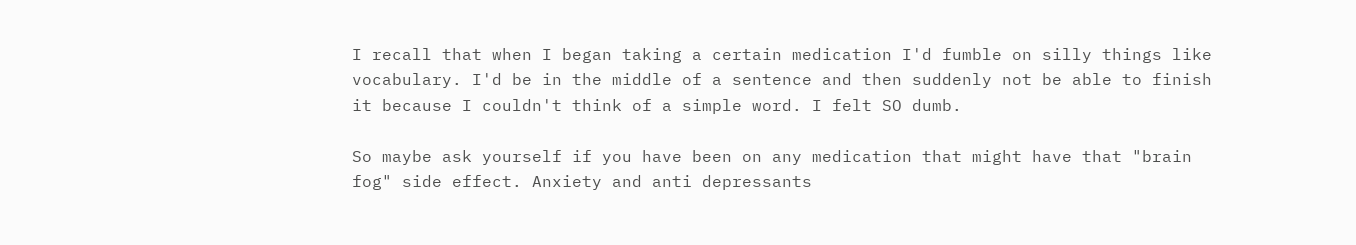I recall that when I began taking a certain medication I'd fumble on silly things like vocabulary. I'd be in the middle of a sentence and then suddenly not be able to finish it because I couldn't think of a simple word. I felt SO dumb.

So maybe ask yourself if you have been on any medication that might have that "brain fog" side effect. Anxiety and anti depressants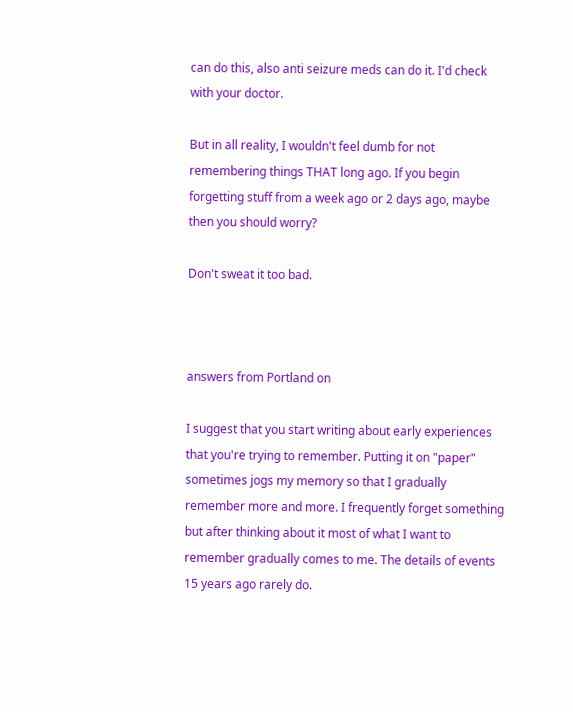can do this, also anti seizure meds can do it. I'd check with your doctor.

But in all reality, I wouldn't feel dumb for not remembering things THAT long ago. If you begin forgetting stuff from a week ago or 2 days ago, maybe then you should worry?

Don't sweat it too bad.



answers from Portland on

I suggest that you start writing about early experiences that you're trying to remember. Putting it on "paper" sometimes jogs my memory so that I gradually remember more and more. I frequently forget something but after thinking about it most of what I want to remember gradually comes to me. The details of events 15 years ago rarely do.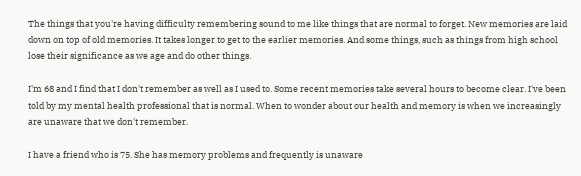The things that you're having difficulty remembering sound to me like things that are normal to forget. New memories are laid down on top of old memories. It takes longer to get to the earlier memories. And some things, such as things from high school lose their significance as we age and do other things.

I'm 68 and I find that I don't remember as well as I used to. Some recent memories take several hours to become clear. I've been told by my mental health professional that is normal. When to wonder about our health and memory is when we increasingly are unaware that we don't remember.

I have a friend who is 75. She has memory problems and frequently is unaware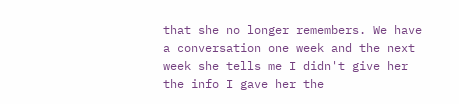that she no longer remembers. We have a conversation one week and the next week she tells me I didn't give her the info I gave her the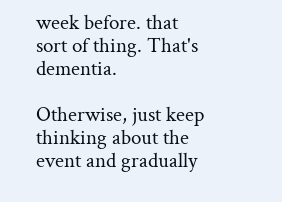week before. that sort of thing. That's dementia.

Otherwise, just keep thinking about the event and gradually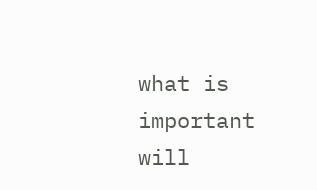what is important will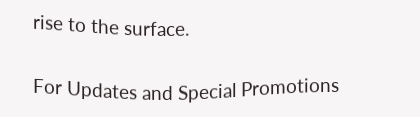rise to the surface.

For Updates and Special Promotions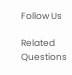Follow Us

Related Questions